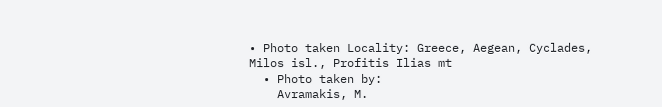• Photo taken Locality: Greece, Aegean, Cyclades, Milos isl., Profitis Ilias mt
  • Photo taken by:
    Avramakis, M.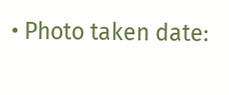• Photo taken date: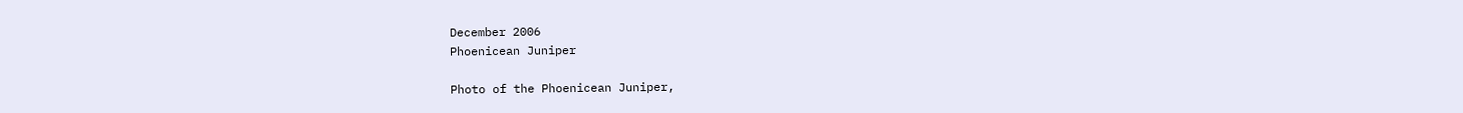December 2006
Phoenicean Juniper

Photo of the Phoenicean Juniper,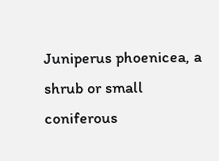Juniperus phoenicea, a shrub or small coniferous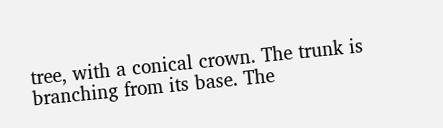tree, with a conical crown. The trunk is branching from its base. The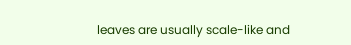leaves are usually scale-like and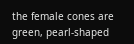the female cones are green, pearl-shaped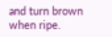and turn brown when ripe.